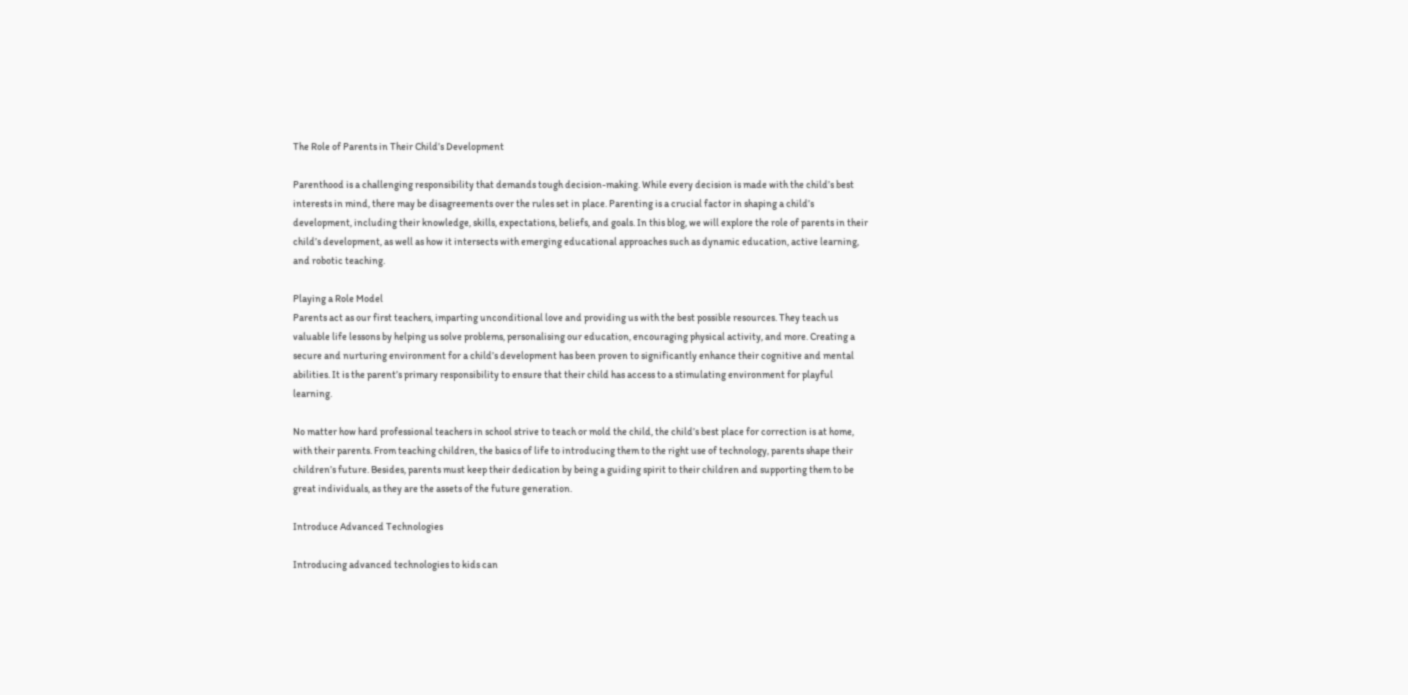The Role of Parents in Their Child’s Development

Parenthood is a challenging responsibility that demands tough decision-making. While every decision is made with the child’s best interests in mind, there may be disagreements over the rules set in place. Parenting is a crucial factor in shaping a child’s development, including their knowledge, skills, expectations, beliefs, and goals. In this blog, we will explore the role of parents in their child’s development, as well as how it intersects with emerging educational approaches such as dynamic education, active learning, and robotic teaching.

Playing a Role Model
Parents act as our first teachers, imparting unconditional love and providing us with the best possible resources. They teach us valuable life lessons by helping us solve problems, personalising our education, encouraging physical activity, and more. Creating a secure and nurturing environment for a child’s development has been proven to significantly enhance their cognitive and mental abilities. It is the parent’s primary responsibility to ensure that their child has access to a stimulating environment for playful learning.

No matter how hard professional teachers in school strive to teach or mold the child, the child’s best place for correction is at home, with their parents. From teaching children, the basics of life to introducing them to the right use of technology, parents shape their children’s future. Besides, parents must keep their dedication by being a guiding spirit to their children and supporting them to be great individuals, as they are the assets of the future generation.

Introduce Advanced Technologies

Introducing advanced technologies to kids can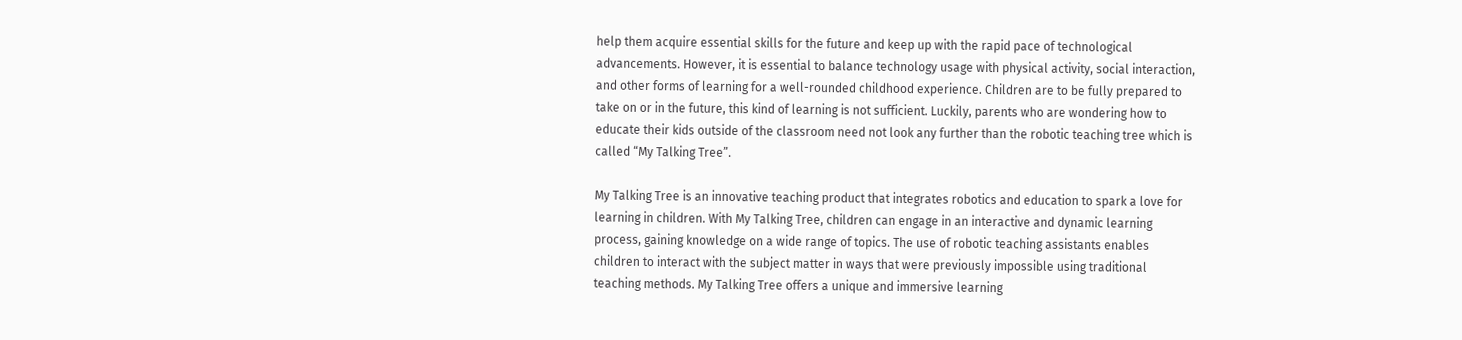help them acquire essential skills for the future and keep up with the rapid pace of technological advancements. However, it is essential to balance technology usage with physical activity, social interaction, and other forms of learning for a well-rounded childhood experience. Children are to be fully prepared to take on or in the future, this kind of learning is not sufficient. Luckily, parents who are wondering how to educate their kids outside of the classroom need not look any further than the robotic teaching tree which is called “My Talking Tree”.

My Talking Tree is an innovative teaching product that integrates robotics and education to spark a love for learning in children. With My Talking Tree, children can engage in an interactive and dynamic learning process, gaining knowledge on a wide range of topics. The use of robotic teaching assistants enables children to interact with the subject matter in ways that were previously impossible using traditional teaching methods. My Talking Tree offers a unique and immersive learning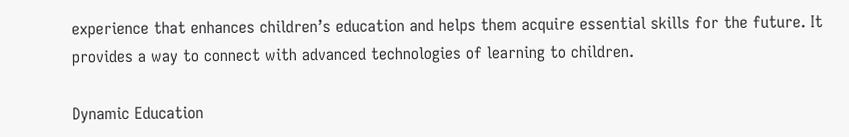experience that enhances children’s education and helps them acquire essential skills for the future. It provides a way to connect with advanced technologies of learning to children.

Dynamic Education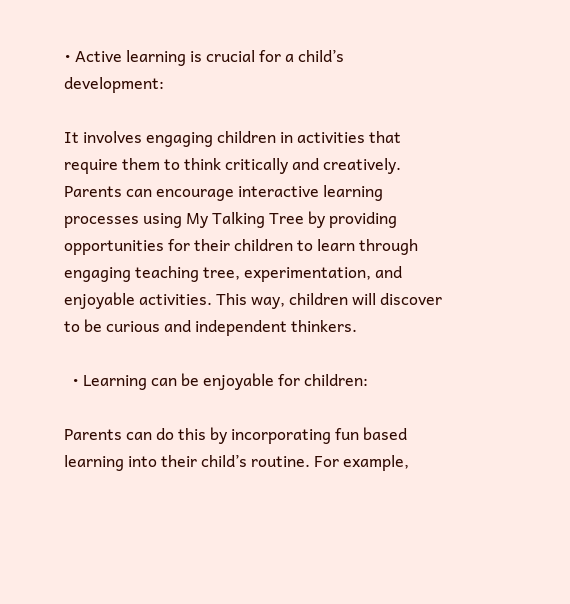• Active learning is crucial for a child’s development:

It involves engaging children in activities that require them to think critically and creatively. Parents can encourage interactive learning processes using My Talking Tree by providing opportunities for their children to learn through engaging teaching tree, experimentation, and enjoyable activities. This way, children will discover to be curious and independent thinkers.

  • Learning can be enjoyable for children:

Parents can do this by incorporating fun based learning into their child’s routine. For example,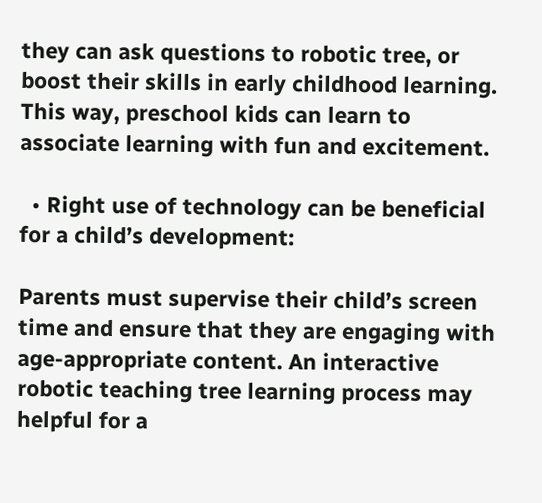they can ask questions to robotic tree, or boost their skills in early childhood learning. This way, preschool kids can learn to associate learning with fun and excitement.

  • Right use of technology can be beneficial for a child’s development:

Parents must supervise their child’s screen time and ensure that they are engaging with age-appropriate content. An interactive robotic teaching tree learning process may helpful for a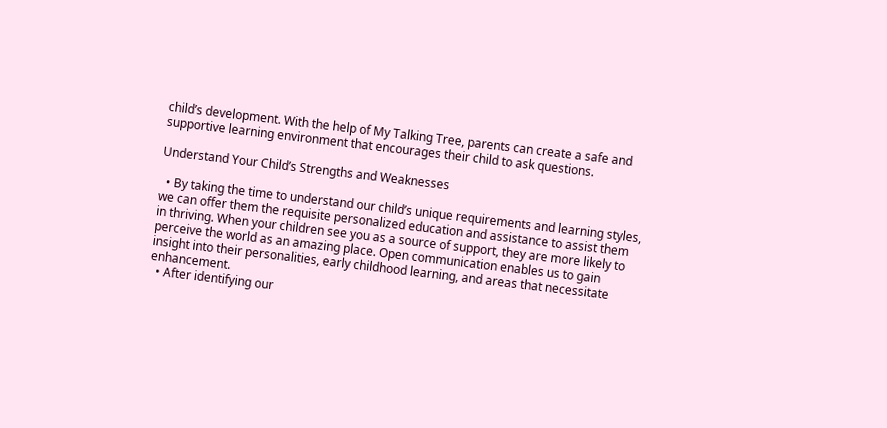child’s development. With the help of My Talking Tree, parents can create a safe and supportive learning environment that encourages their child to ask questions.

Understand Your Child’s Strengths and Weaknesses

  • By taking the time to understand our child’s unique requirements and learning styles, we can offer them the requisite personalized education and assistance to assist them in thriving. When your children see you as a source of support, they are more likely to perceive the world as an amazing place. Open communication enables us to gain insight into their personalities, early childhood learning, and areas that necessitate enhancement.
  • After identifying our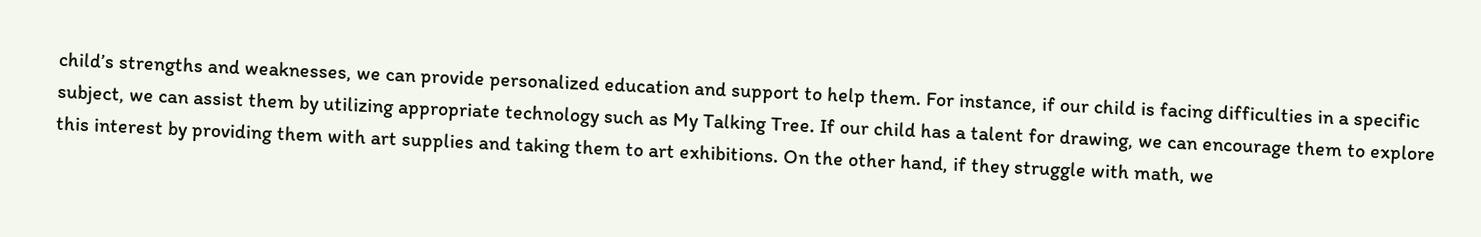child’s strengths and weaknesses, we can provide personalized education and support to help them. For instance, if our child is facing difficulties in a specific subject, we can assist them by utilizing appropriate technology such as My Talking Tree. If our child has a talent for drawing, we can encourage them to explore this interest by providing them with art supplies and taking them to art exhibitions. On the other hand, if they struggle with math, we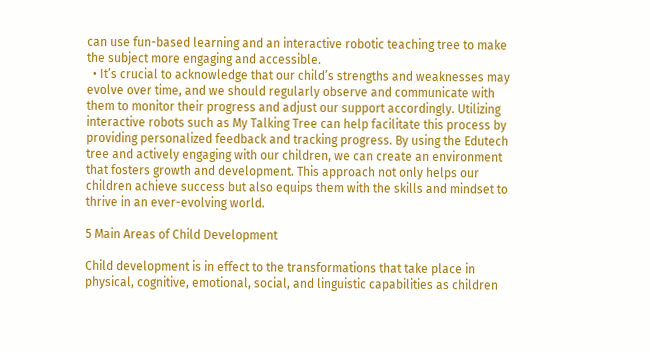can use fun-based learning and an interactive robotic teaching tree to make the subject more engaging and accessible.
  • It’s crucial to acknowledge that our child’s strengths and weaknesses may evolve over time, and we should regularly observe and communicate with them to monitor their progress and adjust our support accordingly. Utilizing interactive robots such as My Talking Tree can help facilitate this process by providing personalized feedback and tracking progress. By using the Edutech tree and actively engaging with our children, we can create an environment that fosters growth and development. This approach not only helps our children achieve success but also equips them with the skills and mindset to thrive in an ever-evolving world.

5 Main Areas of Child Development

Child development is in effect to the transformations that take place in physical, cognitive, emotional, social, and linguistic capabilities as children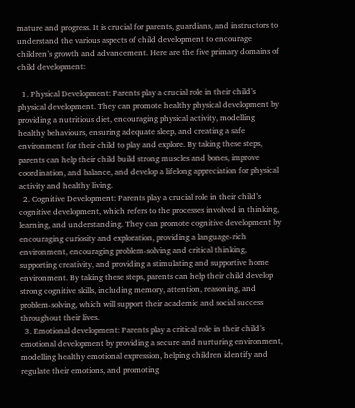mature and progress. It is crucial for parents, guardians, and instructors to understand the various aspects of child development to encourage children’s growth and advancement. Here are the five primary domains of child development:

  1. Physical Development: Parents play a crucial role in their child’s physical development. They can promote healthy physical development by providing a nutritious diet, encouraging physical activity, modelling healthy behaviours, ensuring adequate sleep, and creating a safe environment for their child to play and explore. By taking these steps, parents can help their child build strong muscles and bones, improve coordination, and balance, and develop a lifelong appreciation for physical activity and healthy living.
  2. Cognitive Development: Parents play a crucial role in their child’s cognitive development, which refers to the processes involved in thinking, learning, and understanding. They can promote cognitive development by encouraging curiosity and exploration, providing a language-rich environment, encouraging problem-solving and critical thinking, supporting creativity, and providing a stimulating and supportive home environment. By taking these steps, parents can help their child develop strong cognitive skills, including memory, attention, reasoning, and problem-solving, which will support their academic and social success throughout their lives.
  3. Emotional development: Parents play a critical role in their child’s emotional development by providing a secure and nurturing environment, modelling healthy emotional expression, helping children identify and regulate their emotions, and promoting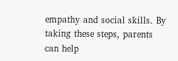empathy and social skills. By taking these steps, parents can help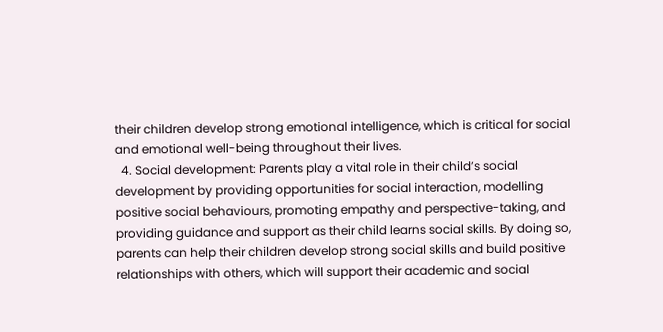their children develop strong emotional intelligence, which is critical for social and emotional well-being throughout their lives.
  4. Social development: Parents play a vital role in their child’s social development by providing opportunities for social interaction, modelling positive social behaviours, promoting empathy and perspective-taking, and providing guidance and support as their child learns social skills. By doing so, parents can help their children develop strong social skills and build positive relationships with others, which will support their academic and social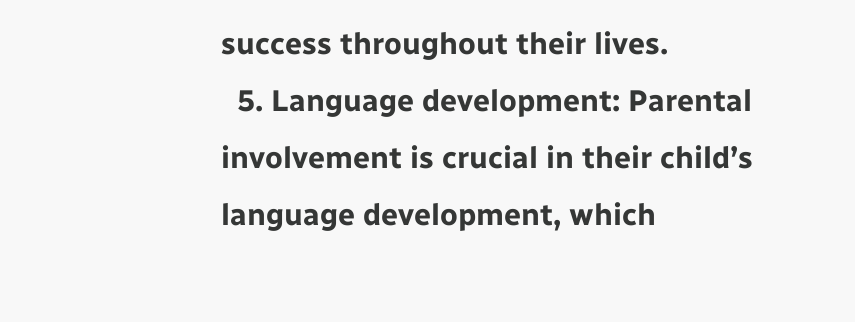success throughout their lives.
  5. Language development: Parental involvement is crucial in their child’s language development, which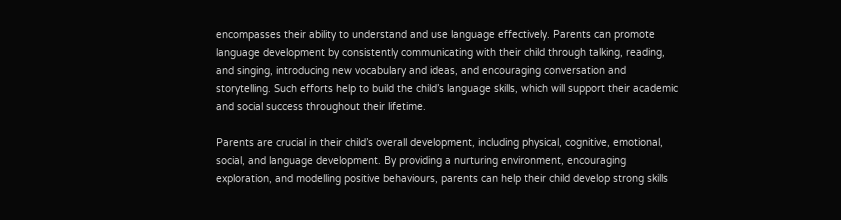encompasses their ability to understand and use language effectively. Parents can promote language development by consistently communicating with their child through talking, reading, and singing, introducing new vocabulary and ideas, and encouraging conversation and storytelling. Such efforts help to build the child’s language skills, which will support their academic and social success throughout their lifetime.

Parents are crucial in their child’s overall development, including physical, cognitive, emotional, social, and language development. By providing a nurturing environment, encouraging exploration, and modelling positive behaviours, parents can help their child develop strong skills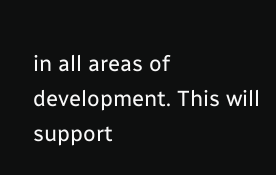in all areas of development. This will support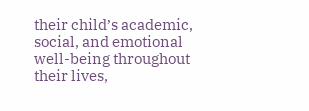their child’s academic, social, and emotional well-being throughout their lives,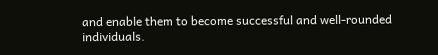and enable them to become successful and well-rounded individuals.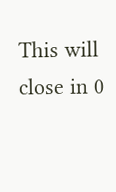This will close in 0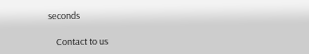seconds

    Contact to us